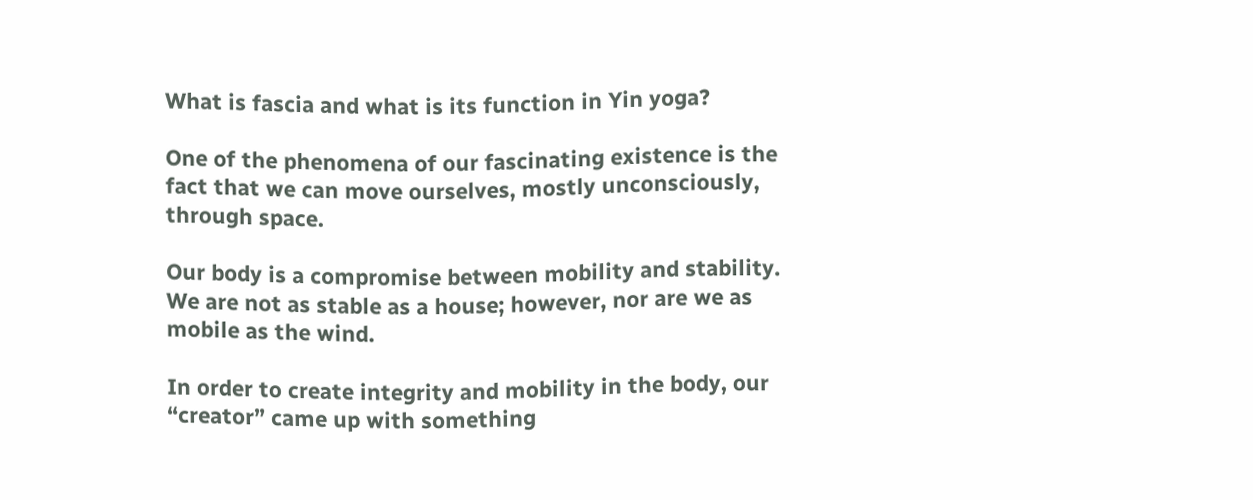What is fascia and what is its function in Yin yoga?

One of the phenomena of our fascinating existence is the fact that we can move ourselves, mostly unconsciously, through space.

Our body is a compromise between mobility and stability. We are not as stable as a house; however, nor are we as mobile as the wind.

In order to create integrity and mobility in the body, our “creator” came up with something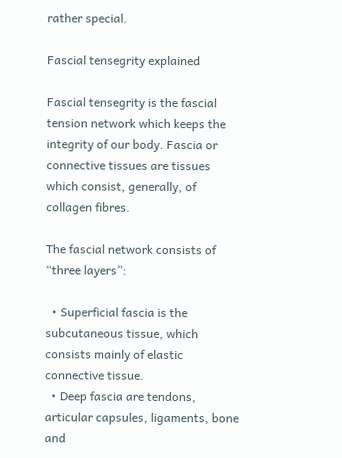rather special.

Fascial tensegrity explained

Fascial tensegrity is the fascial tension network which keeps the integrity of our body. Fascia or connective tissues are tissues which consist, generally, of collagen fibres.

The fascial network consists of “three layers”:

  • Superficial fascia is the subcutaneous tissue, which consists mainly of elastic connective tissue.
  • Deep fascia are tendons, articular capsules, ligaments, bone and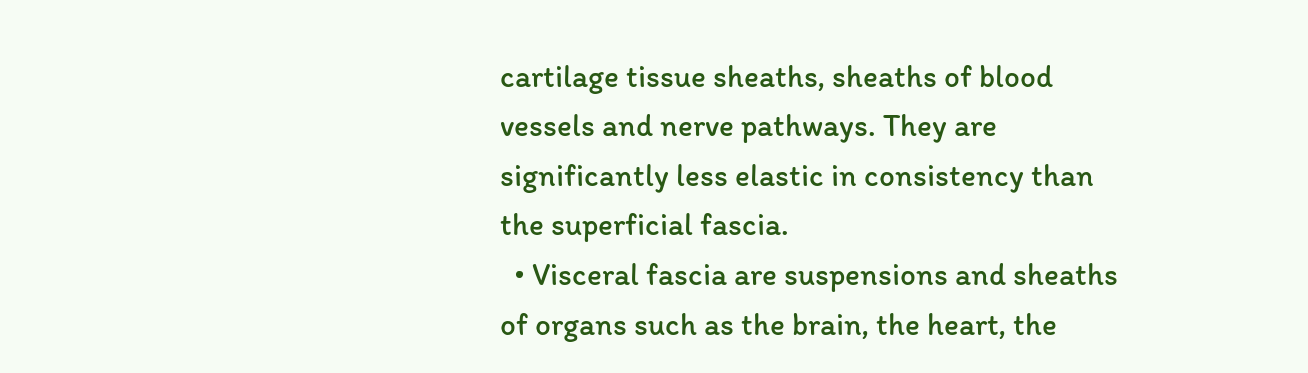cartilage tissue sheaths, sheaths of blood vessels and nerve pathways. They are significantly less elastic in consistency than the superficial fascia.
  • Visceral fascia are suspensions and sheaths of organs such as the brain, the heart, the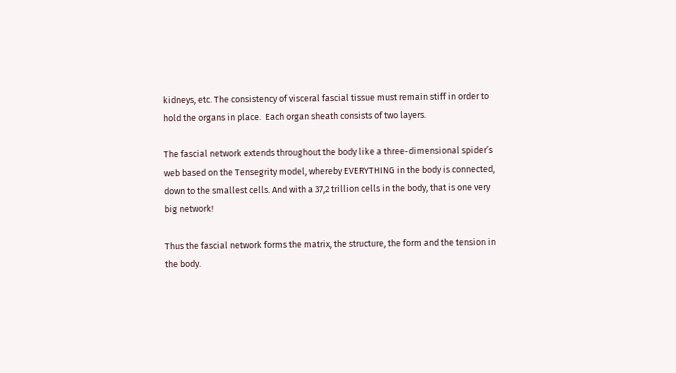kidneys, etc. The consistency of visceral fascial tissue must remain stiff in order to hold the organs in place.  Each organ sheath consists of two layers.

The fascial network extends throughout the body like a three-dimensional spider’s web based on the Tensegrity model, whereby EVERYTHING in the body is connected, down to the smallest cells. And with a 37,2 trillion cells in the body, that is one very big network!

Thus the fascial network forms the matrix, the structure, the form and the tension in the body.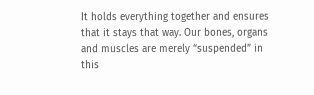It holds everything together and ensures that it stays that way. Our bones, organs and muscles are merely “suspended” in this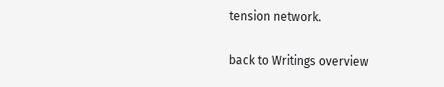tension network.

back to Writings overview